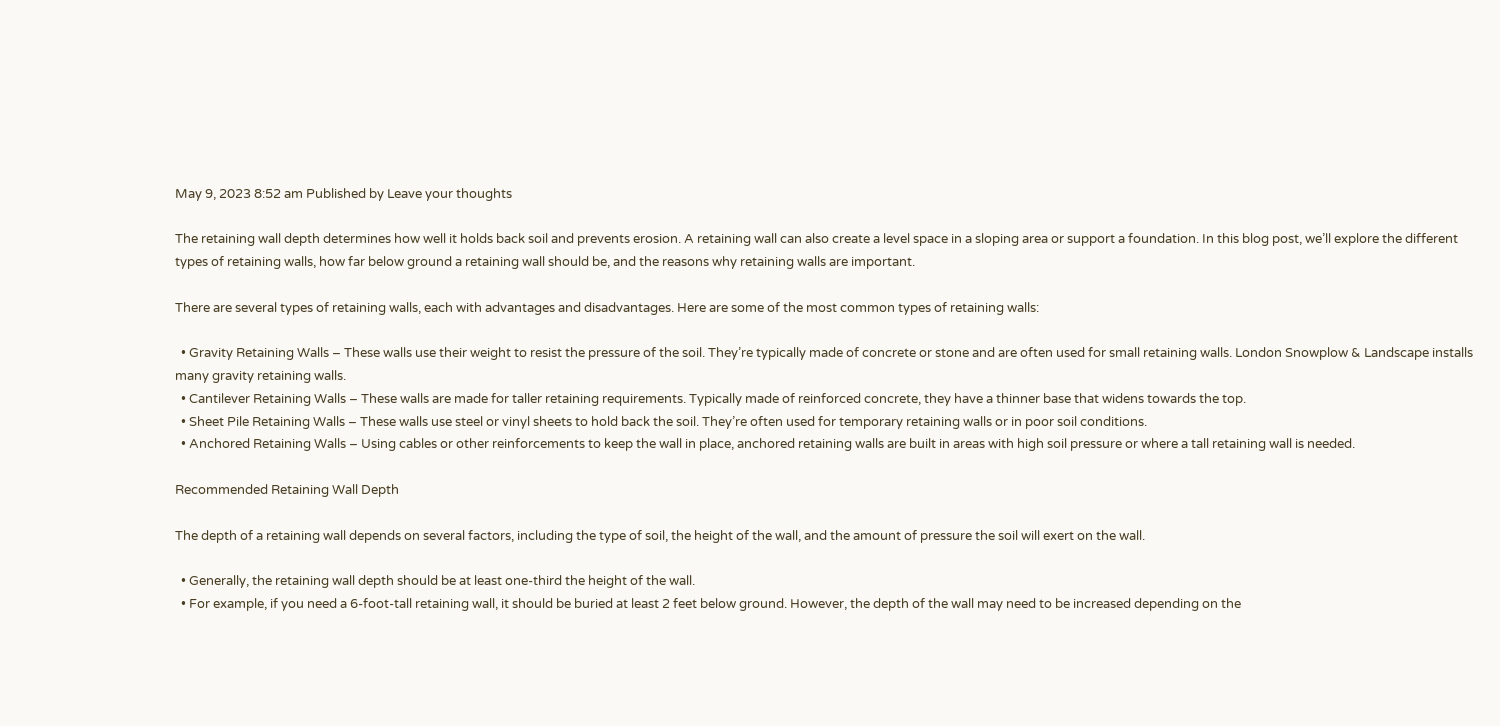May 9, 2023 8:52 am Published by Leave your thoughts

The retaining wall depth determines how well it holds back soil and prevents erosion. A retaining wall can also create a level space in a sloping area or support a foundation. In this blog post, we’ll explore the different types of retaining walls, how far below ground a retaining wall should be, and the reasons why retaining walls are important.

There are several types of retaining walls, each with advantages and disadvantages. Here are some of the most common types of retaining walls:

  • Gravity Retaining Walls – These walls use their weight to resist the pressure of the soil. They’re typically made of concrete or stone and are often used for small retaining walls. London Snowplow & Landscape installs many gravity retaining walls.
  • Cantilever Retaining Walls – These walls are made for taller retaining requirements. Typically made of reinforced concrete, they have a thinner base that widens towards the top.
  • Sheet Pile Retaining Walls – These walls use steel or vinyl sheets to hold back the soil. They’re often used for temporary retaining walls or in poor soil conditions.
  • Anchored Retaining Walls – Using cables or other reinforcements to keep the wall in place, anchored retaining walls are built in areas with high soil pressure or where a tall retaining wall is needed.

Recommended Retaining Wall Depth

The depth of a retaining wall depends on several factors, including the type of soil, the height of the wall, and the amount of pressure the soil will exert on the wall.

  • Generally, the retaining wall depth should be at least one-third the height of the wall.
  • For example, if you need a 6-foot-tall retaining wall, it should be buried at least 2 feet below ground. However, the depth of the wall may need to be increased depending on the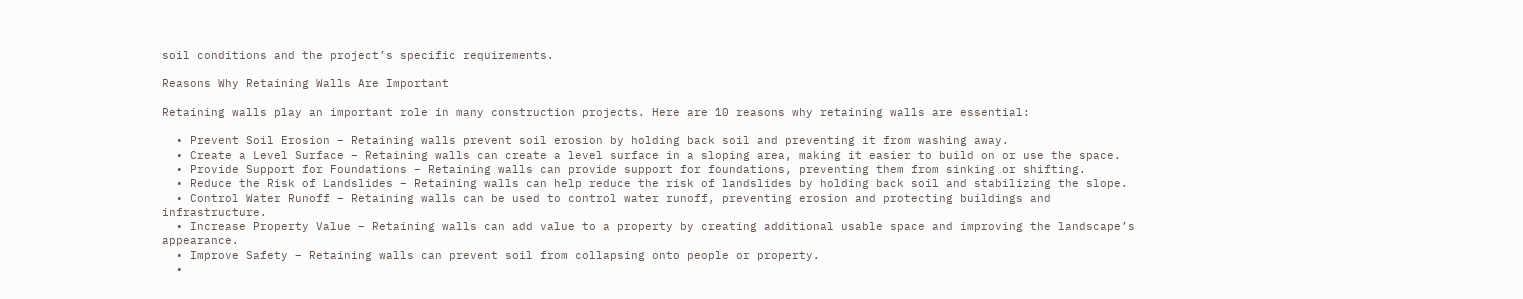soil conditions and the project’s specific requirements.

Reasons Why Retaining Walls Are Important

Retaining walls play an important role in many construction projects. Here are 10 reasons why retaining walls are essential:

  • Prevent Soil Erosion – Retaining walls prevent soil erosion by holding back soil and preventing it from washing away.
  • Create a Level Surface – Retaining walls can create a level surface in a sloping area, making it easier to build on or use the space.
  • Provide Support for Foundations – Retaining walls can provide support for foundations, preventing them from sinking or shifting.
  • Reduce the Risk of Landslides – Retaining walls can help reduce the risk of landslides by holding back soil and stabilizing the slope.
  • Control Water Runoff – Retaining walls can be used to control water runoff, preventing erosion and protecting buildings and infrastructure.
  • Increase Property Value – Retaining walls can add value to a property by creating additional usable space and improving the landscape’s appearance.
  • Improve Safety – Retaining walls can prevent soil from collapsing onto people or property.
  •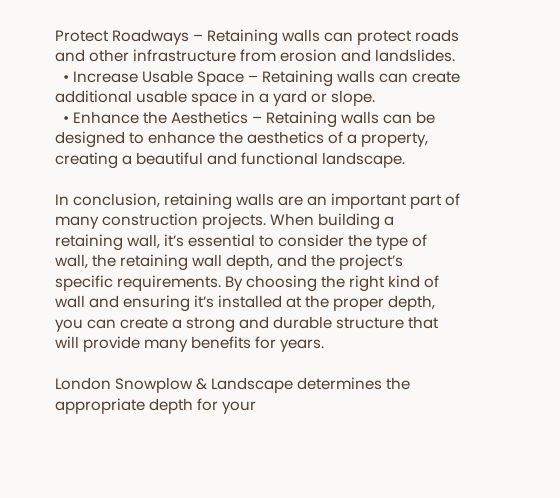Protect Roadways – Retaining walls can protect roads and other infrastructure from erosion and landslides.
  • Increase Usable Space – Retaining walls can create additional usable space in a yard or slope.
  • Enhance the Aesthetics – Retaining walls can be designed to enhance the aesthetics of a property, creating a beautiful and functional landscape.

In conclusion, retaining walls are an important part of many construction projects. When building a retaining wall, it’s essential to consider the type of wall, the retaining wall depth, and the project’s specific requirements. By choosing the right kind of wall and ensuring it’s installed at the proper depth, you can create a strong and durable structure that will provide many benefits for years.

London Snowplow & Landscape determines the appropriate depth for your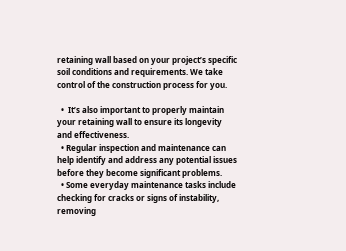retaining wall based on your project’s specific soil conditions and requirements. We take control of the construction process for you.

  •  It’s also important to properly maintain your retaining wall to ensure its longevity and effectiveness.
  • Regular inspection and maintenance can help identify and address any potential issues before they become significant problems.
  • Some everyday maintenance tasks include checking for cracks or signs of instability, removing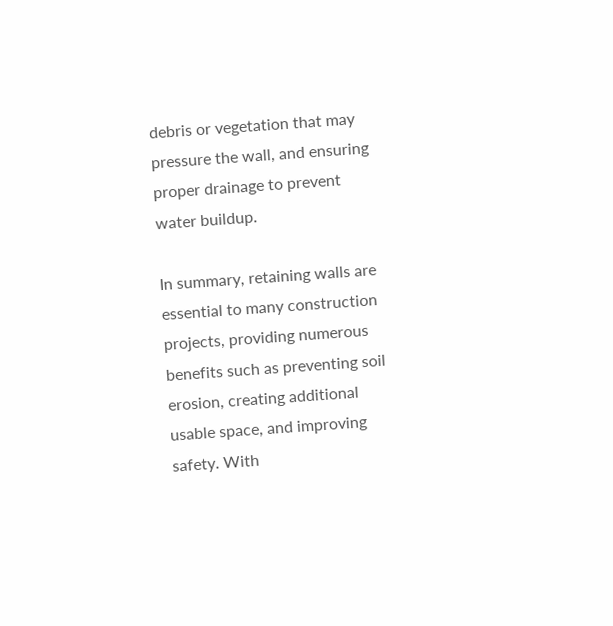debris or vegetation that may pressure the wall, and ensuring proper drainage to prevent water buildup.

In summary, retaining walls are essential to many construction projects, providing numerous benefits such as preventing soil erosion, creating additional usable space, and improving safety. With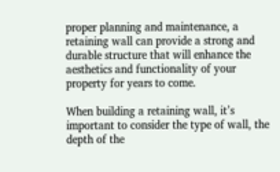proper planning and maintenance, a retaining wall can provide a strong and durable structure that will enhance the aesthetics and functionality of your property for years to come.

When building a retaining wall, it’s important to consider the type of wall, the depth of the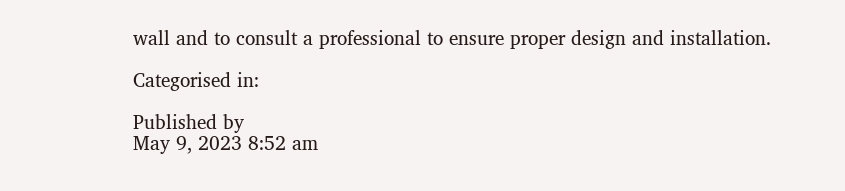wall and to consult a professional to ensure proper design and installation.

Categorised in:

Published by
May 9, 2023 8:52 am